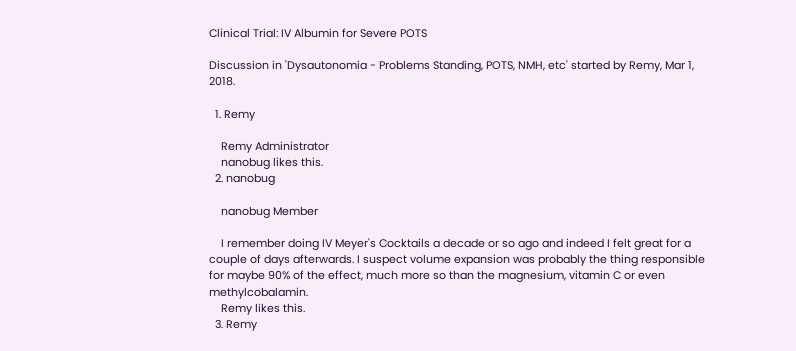Clinical Trial: IV Albumin for Severe POTS

Discussion in 'Dysautonomia - Problems Standing, POTS, NMH, etc' started by Remy, Mar 1, 2018.

  1. Remy

    Remy Administrator
    nanobug likes this.
  2. nanobug

    nanobug Member

    I remember doing IV Meyer's Cocktails a decade or so ago and indeed I felt great for a couple of days afterwards. I suspect volume expansion was probably the thing responsible for maybe 90% of the effect, much more so than the magnesium, vitamin C or even methylcobalamin.
    Remy likes this.
  3. Remy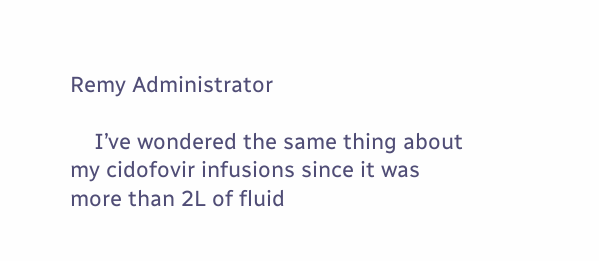Remy Administrator

    I’ve wondered the same thing about my cidofovir infusions since it was more than 2L of fluid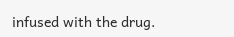infused with the drug.